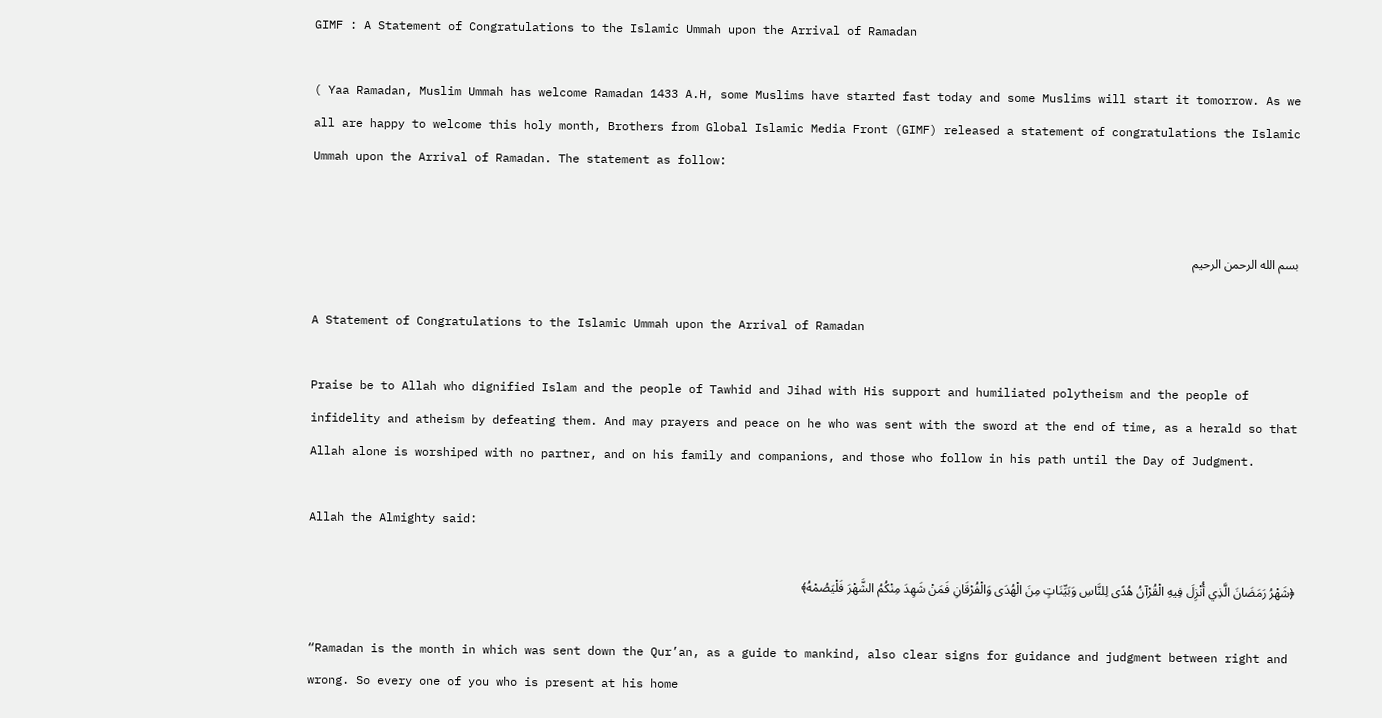GIMF : A Statement of Congratulations to the Islamic Ummah upon the Arrival of Ramadan

( Yaa Ramadan, Muslim Ummah has welcome Ramadan 1433 A.H, some Muslims have started fast today and some Muslims will start it tomorrow. As we all are happy to welcome this holy month, Brothers from Global Islamic Media Front (GIMF) released a statement of congratulations the Islamic Ummah upon the Arrival of Ramadan. The statement as follow:


بسم الله الرحمن الرحيم

A Statement of Congratulations to the Islamic Ummah upon the Arrival of Ramadan

Praise be to Allah who dignified Islam and the people of Tawhid and Jihad with His support and humiliated polytheism and the people of infidelity and atheism by defeating them. And may prayers and peace on he who was sent with the sword at the end of time, as a herald so that Allah alone is worshiped with no partner, and on his family and companions, and those who follow in his path until the Day of Judgment.

Allah the Almighty said:

﴿شَهْرُ رَمَضَانَ الَّذِي أُنْزِلَ فِيهِ الْقُرْآنُ هُدًى لِلنَّاسِ وَبَيِّنَاتٍ مِنَ الْهُدَى وَالْفُرْقَانِ فَمَنْ شَهِدَ مِنْكُمُ الشَّهْرَ فَلْيَصُمْهُ﴾

“Ramadan is the month in which was sent down the Qur’an, as a guide to mankind, also clear signs for guidance and judgment between right and wrong. So every one of you who is present at his home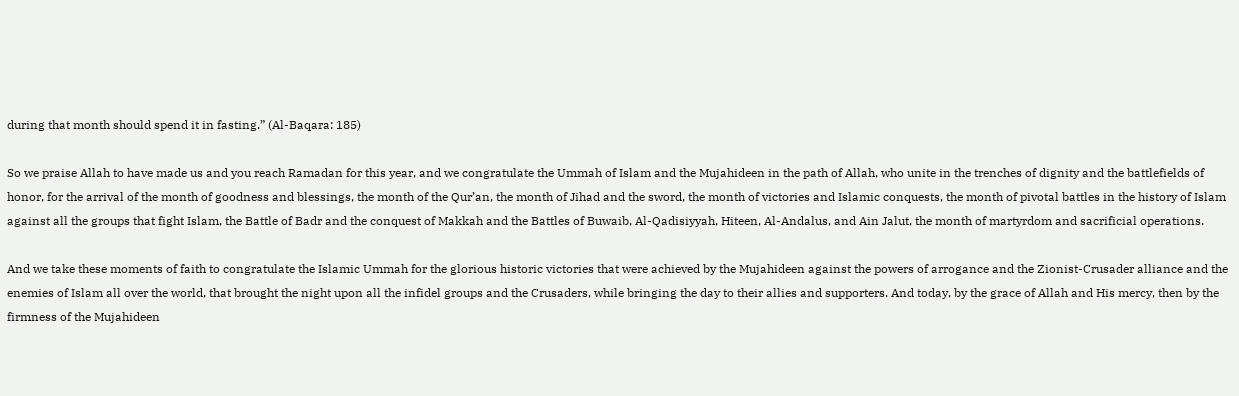during that month should spend it in fasting.” (Al-Baqara: 185)

So we praise Allah to have made us and you reach Ramadan for this year, and we congratulate the Ummah of Islam and the Mujahideen in the path of Allah, who unite in the trenches of dignity and the battlefields of honor, for the arrival of the month of goodness and blessings, the month of the Qur’an, the month of Jihad and the sword, the month of victories and Islamic conquests, the month of pivotal battles in the history of Islam against all the groups that fight Islam, the Battle of Badr and the conquest of Makkah and the Battles of Buwaib, Al-Qadisiyyah, Hiteen, Al-Andalus, and Ain Jalut, the month of martyrdom and sacrificial operations.

And we take these moments of faith to congratulate the Islamic Ummah for the glorious historic victories that were achieved by the Mujahideen against the powers of arrogance and the Zionist-Crusader alliance and the enemies of Islam all over the world, that brought the night upon all the infidel groups and the Crusaders, while bringing the day to their allies and supporters. And today, by the grace of Allah and His mercy, then by the firmness of the Mujahideen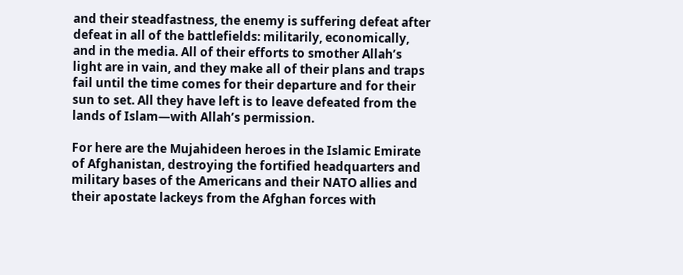and their steadfastness, the enemy is suffering defeat after defeat in all of the battlefields: militarily, economically, and in the media. All of their efforts to smother Allah’s light are in vain, and they make all of their plans and traps fail until the time comes for their departure and for their sun to set. All they have left is to leave defeated from the lands of Islam—with Allah’s permission.

For here are the Mujahideen heroes in the Islamic Emirate of Afghanistan, destroying the fortified headquarters and military bases of the Americans and their NATO allies and their apostate lackeys from the Afghan forces with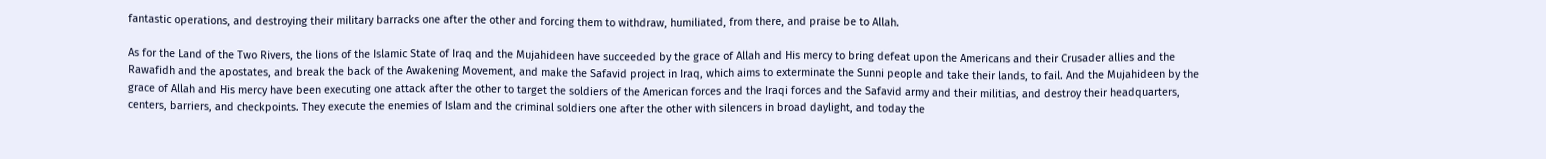fantastic operations, and destroying their military barracks one after the other and forcing them to withdraw, humiliated, from there, and praise be to Allah.

As for the Land of the Two Rivers, the lions of the Islamic State of Iraq and the Mujahideen have succeeded by the grace of Allah and His mercy to bring defeat upon the Americans and their Crusader allies and the Rawafidh and the apostates, and break the back of the Awakening Movement, and make the Safavid project in Iraq, which aims to exterminate the Sunni people and take their lands, to fail. And the Mujahideen by the grace of Allah and His mercy have been executing one attack after the other to target the soldiers of the American forces and the Iraqi forces and the Safavid army and their militias, and destroy their headquarters, centers, barriers, and checkpoints. They execute the enemies of Islam and the criminal soldiers one after the other with silencers in broad daylight, and today the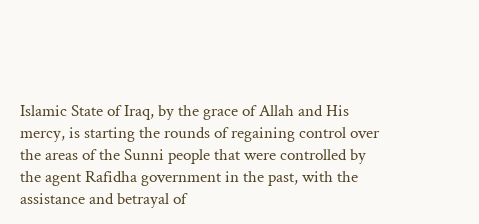Islamic State of Iraq, by the grace of Allah and His mercy, is starting the rounds of regaining control over the areas of the Sunni people that were controlled by the agent Rafidha government in the past, with the assistance and betrayal of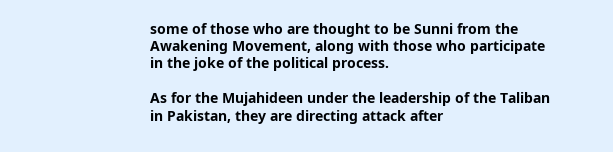some of those who are thought to be Sunni from the Awakening Movement, along with those who participate in the joke of the political process.

As for the Mujahideen under the leadership of the Taliban in Pakistan, they are directing attack after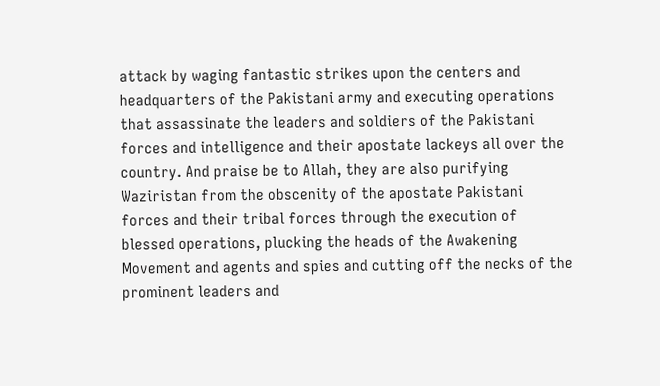attack by waging fantastic strikes upon the centers and headquarters of the Pakistani army and executing operations that assassinate the leaders and soldiers of the Pakistani forces and intelligence and their apostate lackeys all over the country. And praise be to Allah, they are also purifying Waziristan from the obscenity of the apostate Pakistani forces and their tribal forces through the execution of blessed operations, plucking the heads of the Awakening Movement and agents and spies and cutting off the necks of the prominent leaders and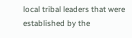local tribal leaders that were established by the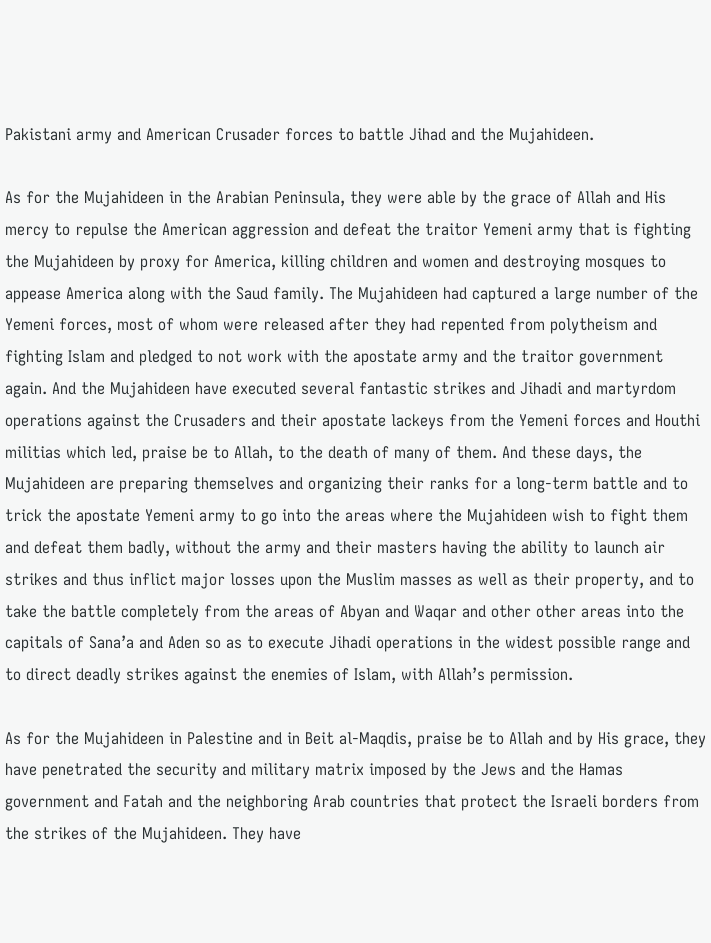Pakistani army and American Crusader forces to battle Jihad and the Mujahideen.

As for the Mujahideen in the Arabian Peninsula, they were able by the grace of Allah and His mercy to repulse the American aggression and defeat the traitor Yemeni army that is fighting the Mujahideen by proxy for America, killing children and women and destroying mosques to appease America along with the Saud family. The Mujahideen had captured a large number of the Yemeni forces, most of whom were released after they had repented from polytheism and fighting Islam and pledged to not work with the apostate army and the traitor government again. And the Mujahideen have executed several fantastic strikes and Jihadi and martyrdom operations against the Crusaders and their apostate lackeys from the Yemeni forces and Houthi militias which led, praise be to Allah, to the death of many of them. And these days, the Mujahideen are preparing themselves and organizing their ranks for a long-term battle and to trick the apostate Yemeni army to go into the areas where the Mujahideen wish to fight them and defeat them badly, without the army and their masters having the ability to launch air strikes and thus inflict major losses upon the Muslim masses as well as their property, and to take the battle completely from the areas of Abyan and Waqar and other other areas into the capitals of Sana’a and Aden so as to execute Jihadi operations in the widest possible range and to direct deadly strikes against the enemies of Islam, with Allah’s permission.

As for the Mujahideen in Palestine and in Beit al-Maqdis, praise be to Allah and by His grace, they have penetrated the security and military matrix imposed by the Jews and the Hamas government and Fatah and the neighboring Arab countries that protect the Israeli borders from the strikes of the Mujahideen. They have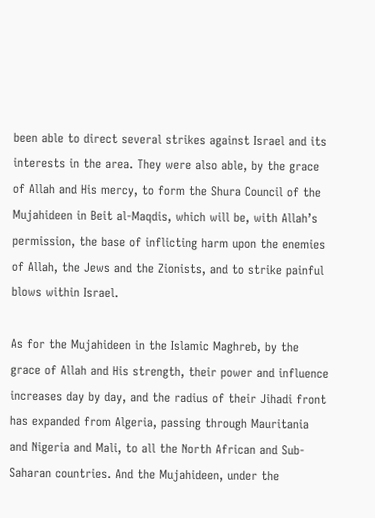been able to direct several strikes against Israel and its interests in the area. They were also able, by the grace of Allah and His mercy, to form the Shura Council of the Mujahideen in Beit al-Maqdis, which will be, with Allah’s permission, the base of inflicting harm upon the enemies of Allah, the Jews and the Zionists, and to strike painful blows within Israel.

As for the Mujahideen in the Islamic Maghreb, by the grace of Allah and His strength, their power and influence increases day by day, and the radius of their Jihadi front has expanded from Algeria, passing through Mauritania and Nigeria and Mali, to all the North African and Sub-Saharan countries. And the Mujahideen, under the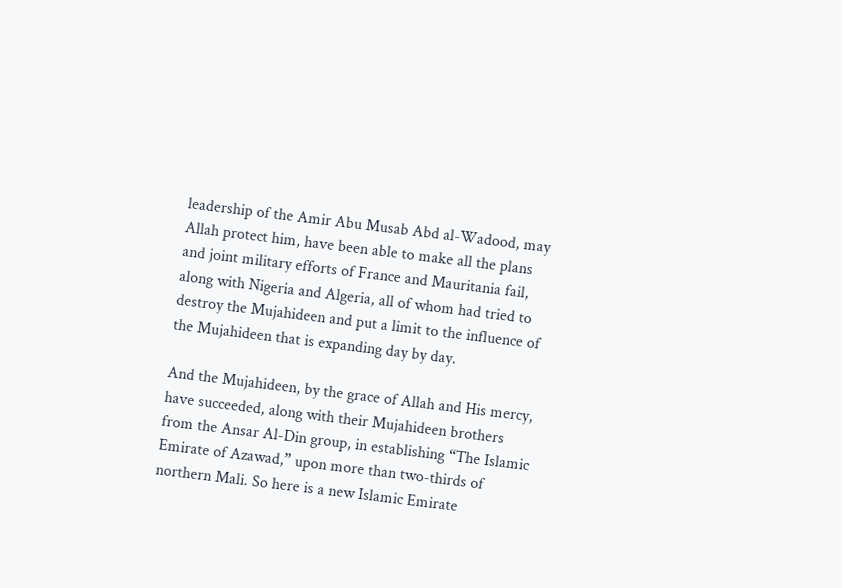leadership of the Amir Abu Musab Abd al-Wadood, may Allah protect him, have been able to make all the plans and joint military efforts of France and Mauritania fail, along with Nigeria and Algeria, all of whom had tried to destroy the Mujahideen and put a limit to the influence of the Mujahideen that is expanding day by day.

And the Mujahideen, by the grace of Allah and His mercy, have succeeded, along with their Mujahideen brothers from the Ansar Al-Din group, in establishing “The Islamic Emirate of Azawad,” upon more than two-thirds of northern Mali. So here is a new Islamic Emirate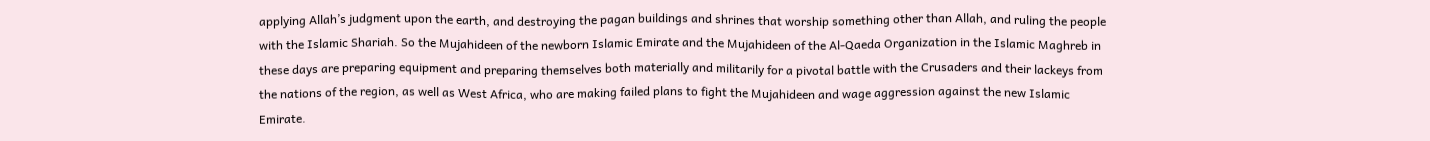applying Allah’s judgment upon the earth, and destroying the pagan buildings and shrines that worship something other than Allah, and ruling the people with the Islamic Shariah. So the Mujahideen of the newborn Islamic Emirate and the Mujahideen of the Al-Qaeda Organization in the Islamic Maghreb in these days are preparing equipment and preparing themselves both materially and militarily for a pivotal battle with the Crusaders and their lackeys from the nations of the region, as well as West Africa, who are making failed plans to fight the Mujahideen and wage aggression against the new Islamic Emirate.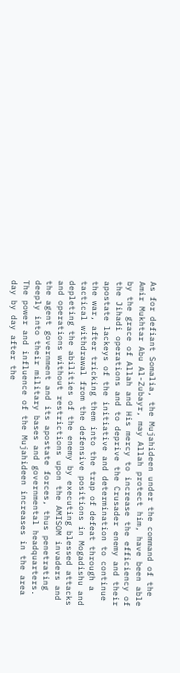As for defiant Somalia, the Mujahideen under the command of the Amir Mukhtar Abu Al-Zubayr, may Allah protect him, have been able by the grace of Allah and His mercy to increase the efficiency of the Jihadi operations and to deprive the Crusader enemy and their apostate lackeys of the initiative and determination to continue the war, after tricking them into the trap of defeat through a tactical withdrawal from the defensive positions in Mogadishu and depleting the abilities of the enemy by executing blessed attacks and operations without restrictions upon the AMISOM invaders and the agent government and its apostate forces, thus penetrating deeply into their military bases and governmental headquarters. The power and influence of the Mujahideen increases in the area day by day after the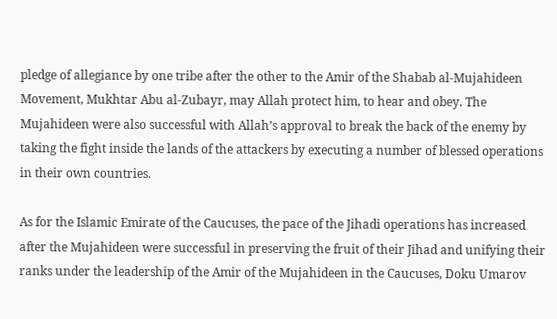pledge of allegiance by one tribe after the other to the Amir of the Shabab al-Mujahideen Movement, Mukhtar Abu al-Zubayr, may Allah protect him, to hear and obey. The Mujahideen were also successful with Allah’s approval to break the back of the enemy by taking the fight inside the lands of the attackers by executing a number of blessed operations in their own countries.

As for the Islamic Emirate of the Caucuses, the pace of the Jihadi operations has increased after the Mujahideen were successful in preserving the fruit of their Jihad and unifying their ranks under the leadership of the Amir of the Mujahideen in the Caucuses, Doku Umarov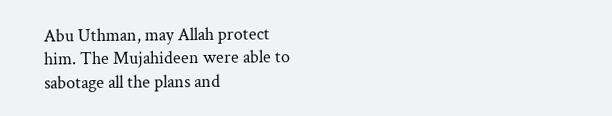Abu Uthman, may Allah protect him. The Mujahideen were able to sabotage all the plans and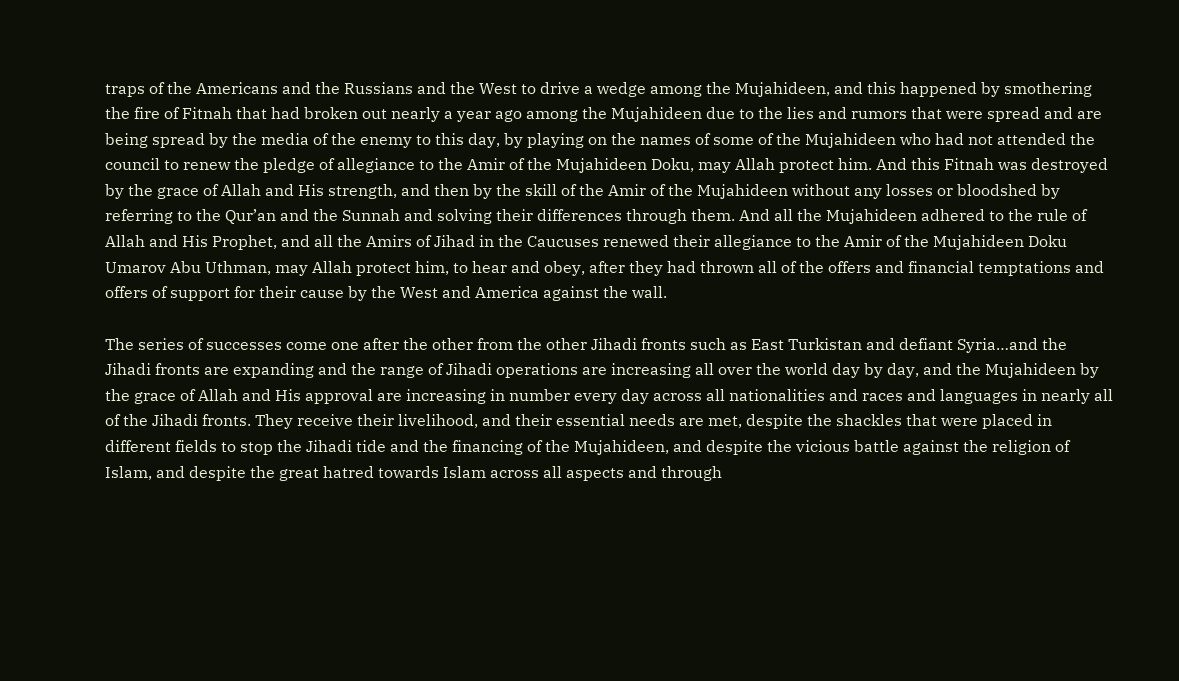traps of the Americans and the Russians and the West to drive a wedge among the Mujahideen, and this happened by smothering the fire of Fitnah that had broken out nearly a year ago among the Mujahideen due to the lies and rumors that were spread and are being spread by the media of the enemy to this day, by playing on the names of some of the Mujahideen who had not attended the council to renew the pledge of allegiance to the Amir of the Mujahideen Doku, may Allah protect him. And this Fitnah was destroyed by the grace of Allah and His strength, and then by the skill of the Amir of the Mujahideen without any losses or bloodshed by referring to the Qur’an and the Sunnah and solving their differences through them. And all the Mujahideen adhered to the rule of Allah and His Prophet, and all the Amirs of Jihad in the Caucuses renewed their allegiance to the Amir of the Mujahideen Doku Umarov Abu Uthman, may Allah protect him, to hear and obey, after they had thrown all of the offers and financial temptations and offers of support for their cause by the West and America against the wall.

The series of successes come one after the other from the other Jihadi fronts such as East Turkistan and defiant Syria…and the Jihadi fronts are expanding and the range of Jihadi operations are increasing all over the world day by day, and the Mujahideen by the grace of Allah and His approval are increasing in number every day across all nationalities and races and languages in nearly all of the Jihadi fronts. They receive their livelihood, and their essential needs are met, despite the shackles that were placed in different fields to stop the Jihadi tide and the financing of the Mujahideen, and despite the vicious battle against the religion of Islam, and despite the great hatred towards Islam across all aspects and through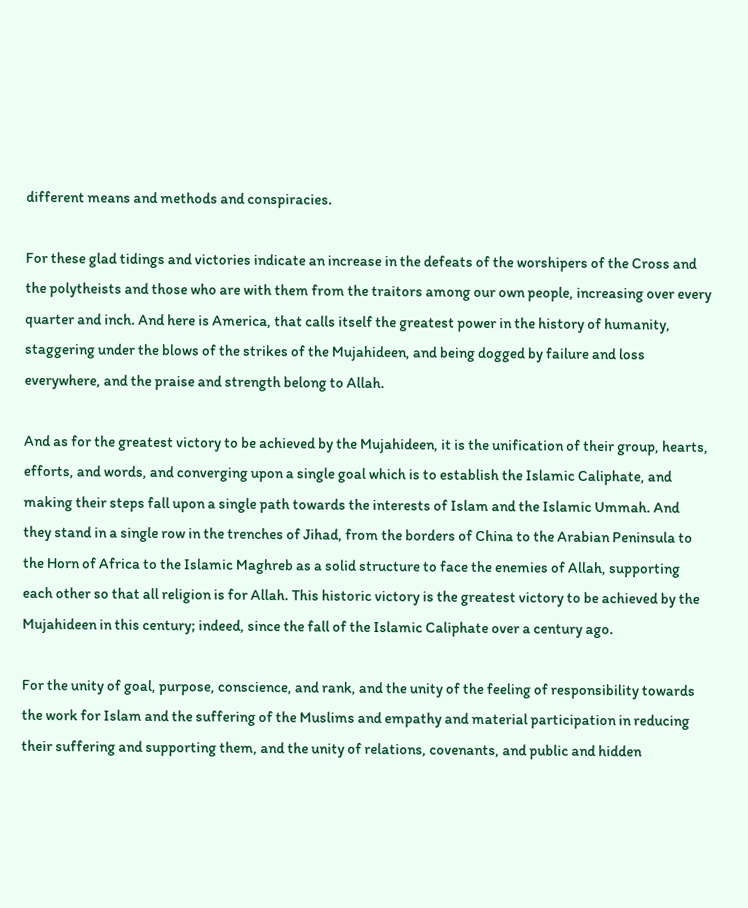different means and methods and conspiracies.

For these glad tidings and victories indicate an increase in the defeats of the worshipers of the Cross and the polytheists and those who are with them from the traitors among our own people, increasing over every quarter and inch. And here is America, that calls itself the greatest power in the history of humanity, staggering under the blows of the strikes of the Mujahideen, and being dogged by failure and loss everywhere, and the praise and strength belong to Allah.

And as for the greatest victory to be achieved by the Mujahideen, it is the unification of their group, hearts, efforts, and words, and converging upon a single goal which is to establish the Islamic Caliphate, and making their steps fall upon a single path towards the interests of Islam and the Islamic Ummah. And they stand in a single row in the trenches of Jihad, from the borders of China to the Arabian Peninsula to the Horn of Africa to the Islamic Maghreb as a solid structure to face the enemies of Allah, supporting each other so that all religion is for Allah. This historic victory is the greatest victory to be achieved by the Mujahideen in this century; indeed, since the fall of the Islamic Caliphate over a century ago.

For the unity of goal, purpose, conscience, and rank, and the unity of the feeling of responsibility towards the work for Islam and the suffering of the Muslims and empathy and material participation in reducing their suffering and supporting them, and the unity of relations, covenants, and public and hidden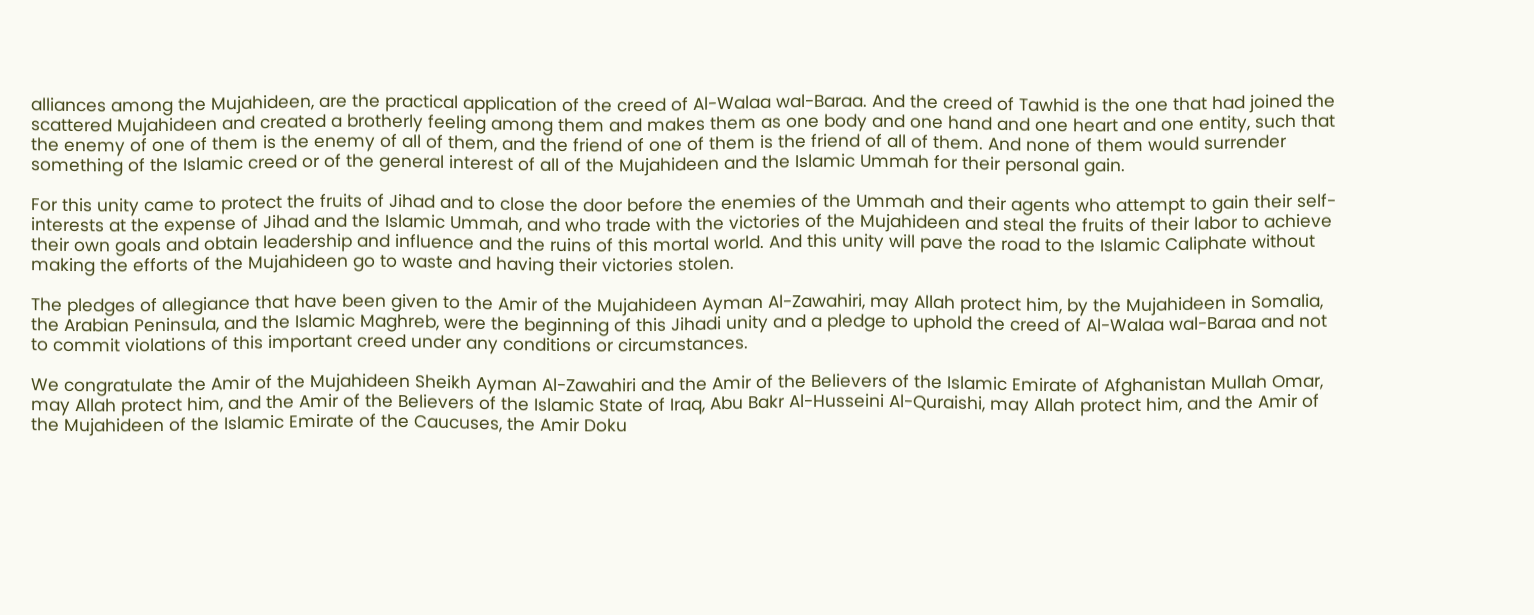alliances among the Mujahideen, are the practical application of the creed of Al-Walaa wal-Baraa. And the creed of Tawhid is the one that had joined the scattered Mujahideen and created a brotherly feeling among them and makes them as one body and one hand and one heart and one entity, such that the enemy of one of them is the enemy of all of them, and the friend of one of them is the friend of all of them. And none of them would surrender something of the Islamic creed or of the general interest of all of the Mujahideen and the Islamic Ummah for their personal gain.

For this unity came to protect the fruits of Jihad and to close the door before the enemies of the Ummah and their agents who attempt to gain their self-interests at the expense of Jihad and the Islamic Ummah, and who trade with the victories of the Mujahideen and steal the fruits of their labor to achieve their own goals and obtain leadership and influence and the ruins of this mortal world. And this unity will pave the road to the Islamic Caliphate without making the efforts of the Mujahideen go to waste and having their victories stolen.

The pledges of allegiance that have been given to the Amir of the Mujahideen Ayman Al-Zawahiri, may Allah protect him, by the Mujahideen in Somalia, the Arabian Peninsula, and the Islamic Maghreb, were the beginning of this Jihadi unity and a pledge to uphold the creed of Al-Walaa wal-Baraa and not to commit violations of this important creed under any conditions or circumstances.

We congratulate the Amir of the Mujahideen Sheikh Ayman Al-Zawahiri and the Amir of the Believers of the Islamic Emirate of Afghanistan Mullah Omar, may Allah protect him, and the Amir of the Believers of the Islamic State of Iraq, Abu Bakr Al-Husseini Al-Quraishi, may Allah protect him, and the Amir of the Mujahideen of the Islamic Emirate of the Caucuses, the Amir Doku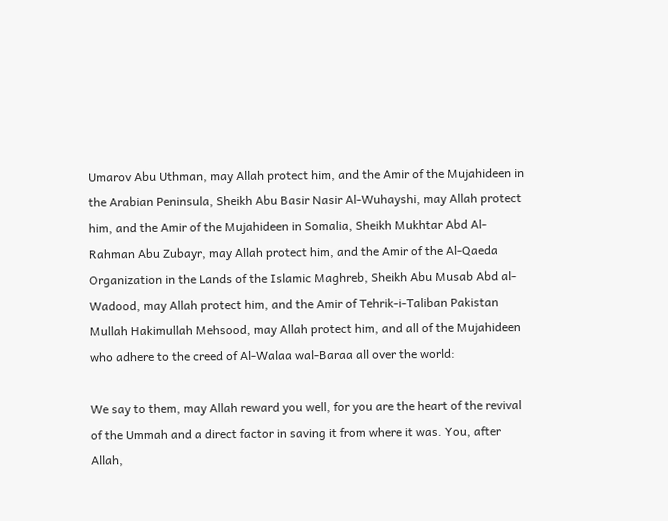Umarov Abu Uthman, may Allah protect him, and the Amir of the Mujahideen in the Arabian Peninsula, Sheikh Abu Basir Nasir Al-Wuhayshi, may Allah protect him, and the Amir of the Mujahideen in Somalia, Sheikh Mukhtar Abd Al-Rahman Abu Zubayr, may Allah protect him, and the Amir of the Al-Qaeda Organization in the Lands of the Islamic Maghreb, Sheikh Abu Musab Abd al-Wadood, may Allah protect him, and the Amir of Tehrik-i-Taliban Pakistan Mullah Hakimullah Mehsood, may Allah protect him, and all of the Mujahideen who adhere to the creed of Al-Walaa wal-Baraa all over the world:

We say to them, may Allah reward you well, for you are the heart of the revival of the Ummah and a direct factor in saving it from where it was. You, after Allah,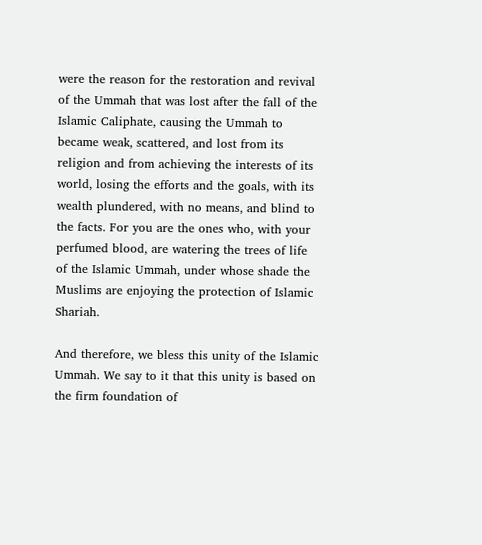were the reason for the restoration and revival of the Ummah that was lost after the fall of the Islamic Caliphate, causing the Ummah to became weak, scattered, and lost from its religion and from achieving the interests of its world, losing the efforts and the goals, with its wealth plundered, with no means, and blind to the facts. For you are the ones who, with your perfumed blood, are watering the trees of life of the Islamic Ummah, under whose shade the Muslims are enjoying the protection of Islamic Shariah.

And therefore, we bless this unity of the Islamic Ummah. We say to it that this unity is based on the firm foundation of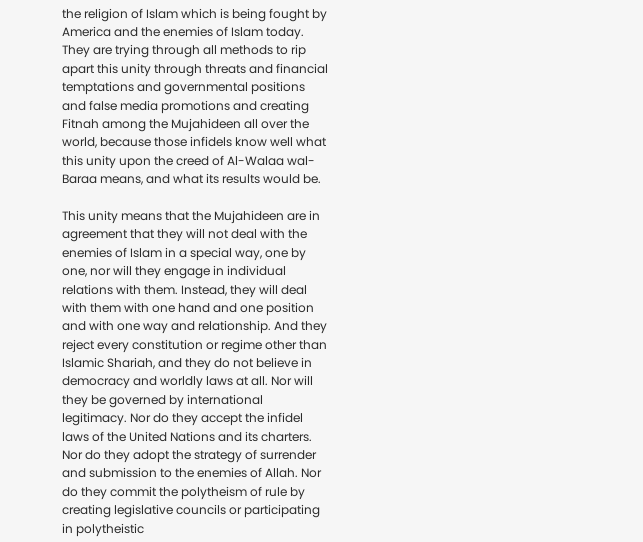the religion of Islam which is being fought by America and the enemies of Islam today. They are trying through all methods to rip apart this unity through threats and financial temptations and governmental positions and false media promotions and creating Fitnah among the Mujahideen all over the world, because those infidels know well what this unity upon the creed of Al-Walaa wal-Baraa means, and what its results would be.

This unity means that the Mujahideen are in agreement that they will not deal with the enemies of Islam in a special way, one by one, nor will they engage in individual relations with them. Instead, they will deal with them with one hand and one position and with one way and relationship. And they reject every constitution or regime other than Islamic Shariah, and they do not believe in democracy and worldly laws at all. Nor will they be governed by international legitimacy. Nor do they accept the infidel laws of the United Nations and its charters. Nor do they adopt the strategy of surrender and submission to the enemies of Allah. Nor do they commit the polytheism of rule by creating legislative councils or participating in polytheistic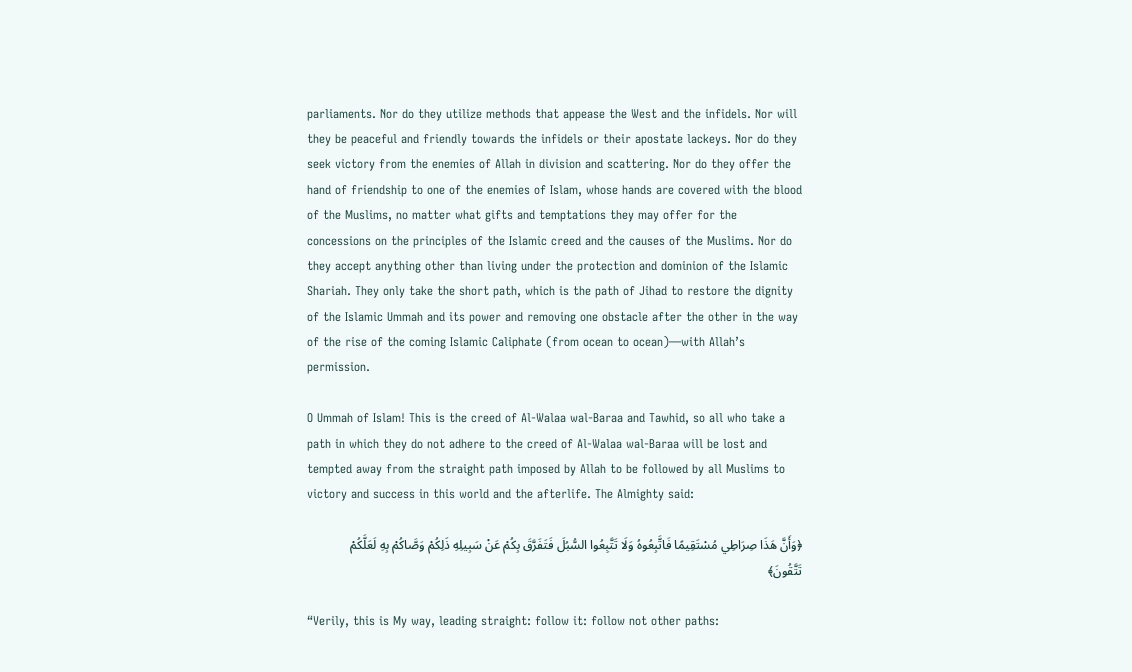parliaments. Nor do they utilize methods that appease the West and the infidels. Nor will they be peaceful and friendly towards the infidels or their apostate lackeys. Nor do they seek victory from the enemies of Allah in division and scattering. Nor do they offer the hand of friendship to one of the enemies of Islam, whose hands are covered with the blood of the Muslims, no matter what gifts and temptations they may offer for the concessions on the principles of the Islamic creed and the causes of the Muslims. Nor do they accept anything other than living under the protection and dominion of the Islamic Shariah. They only take the short path, which is the path of Jihad to restore the dignity of the Islamic Ummah and its power and removing one obstacle after the other in the way of the rise of the coming Islamic Caliphate (from ocean to ocean)—with Allah’s permission.

O Ummah of Islam! This is the creed of Al-Walaa wal-Baraa and Tawhid, so all who take a path in which they do not adhere to the creed of Al-Walaa wal-Baraa will be lost and tempted away from the straight path imposed by Allah to be followed by all Muslims to victory and success in this world and the afterlife. The Almighty said:

﴿وَأَنَّ هَذَا صِرَاطِي مُسْتَقِيمًا فَاتَّبِعُوهُ وَلَا تَتَّبِعُوا السُّبُلَ فَتَفَرَّقَ بِكُمْ عَنْ سَبِيلِهِ ذَلِكُمْ وَصَّاكُمْ بِهِ لَعَلَّكُمْ تَتَّقُونَ﴾

“Verily, this is My way, leading straight: follow it: follow not other paths: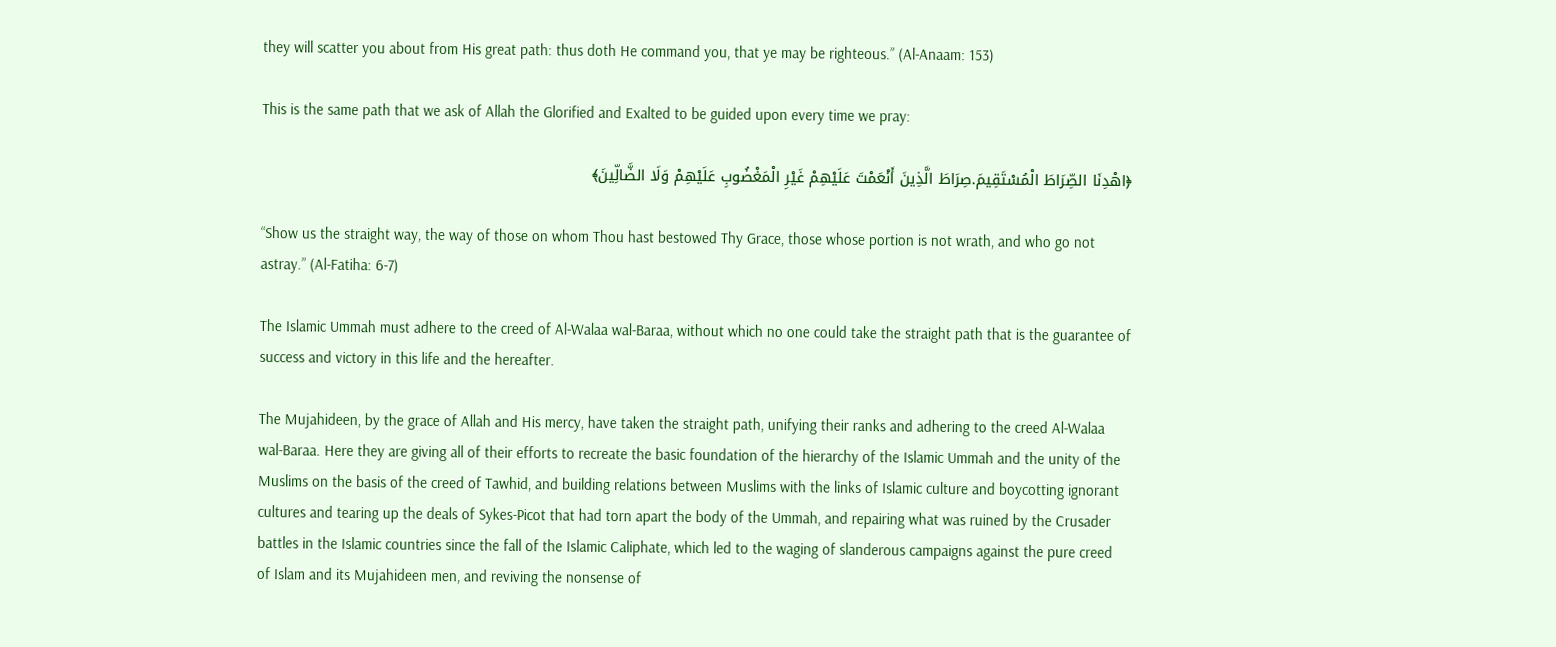they will scatter you about from His great path: thus doth He command you, that ye may be righteous.” (Al-Anaam: 153)

This is the same path that we ask of Allah the Glorified and Exalted to be guided upon every time we pray:

﴿اهْدِنَا الصِّرَاطَ الْمُسْتَقِيمَ.صِرَاطَ الَّذِينَ أَنْعَمْتَ عَلَيْهِمْ غَيْرِ الْمَغْضُوبِ عَلَيْهِمْ وَلَا الضَّالِّينَ﴾

“Show us the straight way, the way of those on whom Thou hast bestowed Thy Grace, those whose portion is not wrath, and who go not astray.” (Al-Fatiha: 6-7)

The Islamic Ummah must adhere to the creed of Al-Walaa wal-Baraa, without which no one could take the straight path that is the guarantee of success and victory in this life and the hereafter.

The Mujahideen, by the grace of Allah and His mercy, have taken the straight path, unifying their ranks and adhering to the creed Al-Walaa wal-Baraa. Here they are giving all of their efforts to recreate the basic foundation of the hierarchy of the Islamic Ummah and the unity of the Muslims on the basis of the creed of Tawhid, and building relations between Muslims with the links of Islamic culture and boycotting ignorant cultures and tearing up the deals of Sykes-Picot that had torn apart the body of the Ummah, and repairing what was ruined by the Crusader battles in the Islamic countries since the fall of the Islamic Caliphate, which led to the waging of slanderous campaigns against the pure creed of Islam and its Mujahideen men, and reviving the nonsense of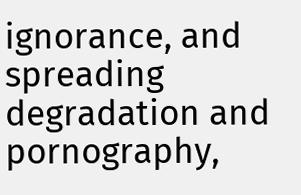ignorance, and spreading degradation and pornography,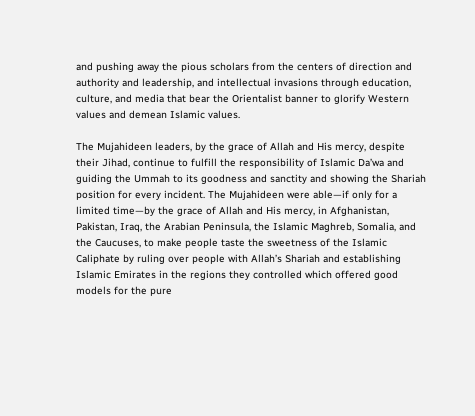and pushing away the pious scholars from the centers of direction and authority and leadership, and intellectual invasions through education, culture, and media that bear the Orientalist banner to glorify Western values and demean Islamic values.

The Mujahideen leaders, by the grace of Allah and His mercy, despite their Jihad, continue to fulfill the responsibility of Islamic Da’wa and guiding the Ummah to its goodness and sanctity and showing the Shariah position for every incident. The Mujahideen were able—if only for a limited time—by the grace of Allah and His mercy, in Afghanistan, Pakistan, Iraq, the Arabian Peninsula, the Islamic Maghreb, Somalia, and the Caucuses, to make people taste the sweetness of the Islamic Caliphate by ruling over people with Allah’s Shariah and establishing Islamic Emirates in the regions they controlled which offered good models for the pure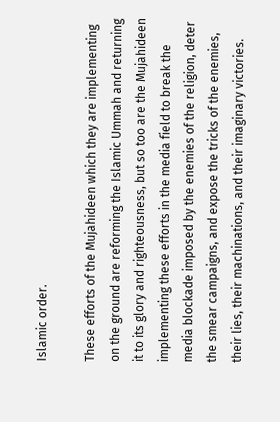Islamic order.

These efforts of the Mujahideen which they are implementing on the ground are reforming the Islamic Ummah and returning it to its glory and righteousness, but so too are the Mujahideen implementing these efforts in the media field to break the media blockade imposed by the enemies of the religion, deter the smear campaigns, and expose the tricks of the enemies, their lies, their machinations, and their imaginary victories.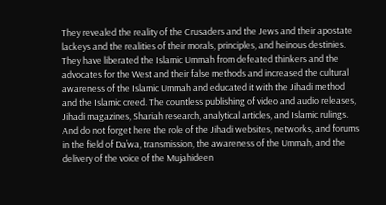They revealed the reality of the Crusaders and the Jews and their apostate lackeys and the realities of their morals, principles, and heinous destinies. They have liberated the Islamic Ummah from defeated thinkers and the advocates for the West and their false methods and increased the cultural awareness of the Islamic Ummah and educated it with the Jihadi method and the Islamic creed. The countless publishing of video and audio releases, Jihadi magazines, Shariah research, analytical articles, and Islamic rulings. And do not forget here the role of the Jihadi websites, networks, and forums in the field of Da’wa, transmission, the awareness of the Ummah, and the delivery of the voice of the Mujahideen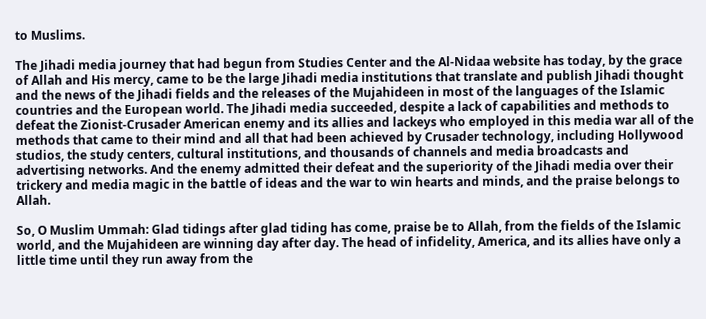to Muslims.

The Jihadi media journey that had begun from Studies Center and the Al-Nidaa website has today, by the grace of Allah and His mercy, came to be the large Jihadi media institutions that translate and publish Jihadi thought and the news of the Jihadi fields and the releases of the Mujahideen in most of the languages of the Islamic countries and the European world. The Jihadi media succeeded, despite a lack of capabilities and methods to defeat the Zionist-Crusader American enemy and its allies and lackeys who employed in this media war all of the methods that came to their mind and all that had been achieved by Crusader technology, including Hollywood studios, the study centers, cultural institutions, and thousands of channels and media broadcasts and advertising networks. And the enemy admitted their defeat and the superiority of the Jihadi media over their trickery and media magic in the battle of ideas and the war to win hearts and minds, and the praise belongs to Allah.

So, O Muslim Ummah: Glad tidings after glad tiding has come, praise be to Allah, from the fields of the Islamic world, and the Mujahideen are winning day after day. The head of infidelity, America, and its allies have only a little time until they run away from the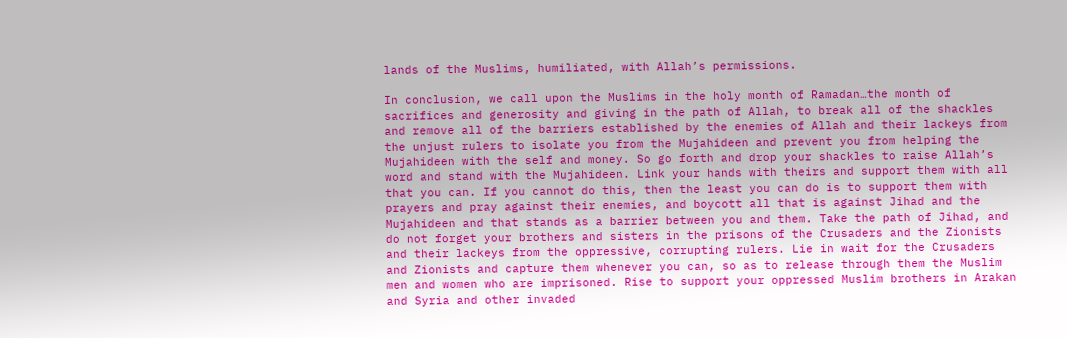lands of the Muslims, humiliated, with Allah’s permissions.

In conclusion, we call upon the Muslims in the holy month of Ramadan…the month of sacrifices and generosity and giving in the path of Allah, to break all of the shackles and remove all of the barriers established by the enemies of Allah and their lackeys from the unjust rulers to isolate you from the Mujahideen and prevent you from helping the Mujahideen with the self and money. So go forth and drop your shackles to raise Allah’s word and stand with the Mujahideen. Link your hands with theirs and support them with all that you can. If you cannot do this, then the least you can do is to support them with prayers and pray against their enemies, and boycott all that is against Jihad and the Mujahideen and that stands as a barrier between you and them. Take the path of Jihad, and do not forget your brothers and sisters in the prisons of the Crusaders and the Zionists and their lackeys from the oppressive, corrupting rulers. Lie in wait for the Crusaders and Zionists and capture them whenever you can, so as to release through them the Muslim men and women who are imprisoned. Rise to support your oppressed Muslim brothers in Arakan and Syria and other invaded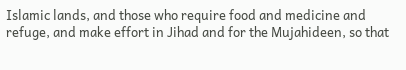Islamic lands, and those who require food and medicine and refuge, and make effort in Jihad and for the Mujahideen, so that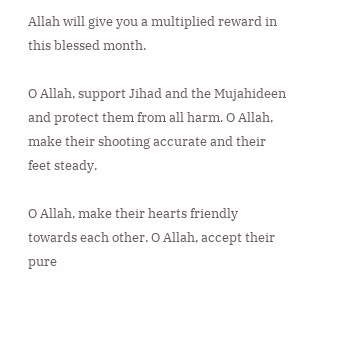Allah will give you a multiplied reward in this blessed month.

O Allah, support Jihad and the Mujahideen and protect them from all harm. O Allah, make their shooting accurate and their feet steady.

O Allah, make their hearts friendly towards each other. O Allah, accept their pure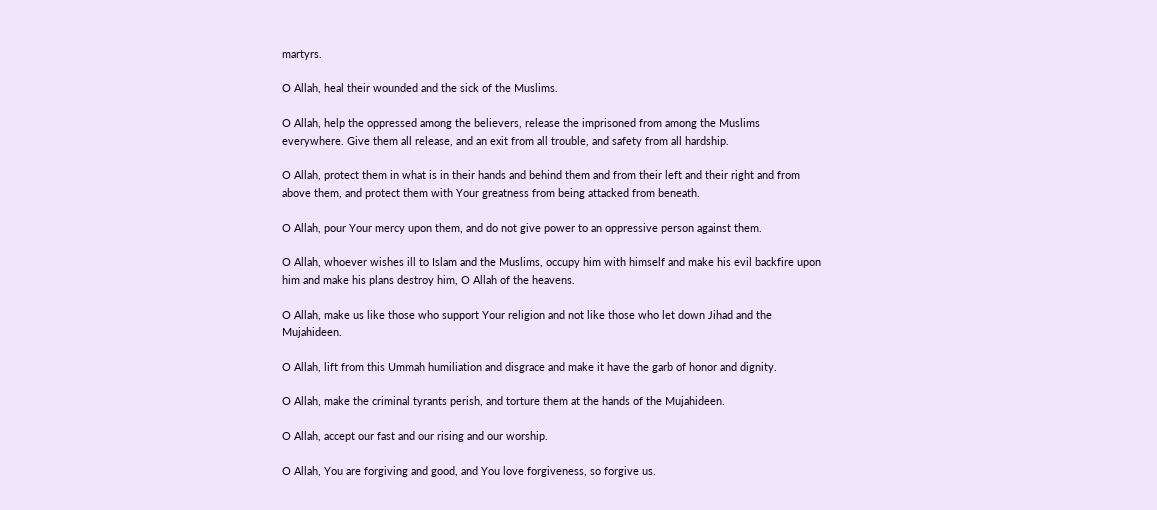martyrs.

O Allah, heal their wounded and the sick of the Muslims.

O Allah, help the oppressed among the believers, release the imprisoned from among the Muslims everywhere. Give them all release, and an exit from all trouble, and safety from all hardship.

O Allah, protect them in what is in their hands and behind them and from their left and their right and from above them, and protect them with Your greatness from being attacked from beneath.

O Allah, pour Your mercy upon them, and do not give power to an oppressive person against them.

O Allah, whoever wishes ill to Islam and the Muslims, occupy him with himself and make his evil backfire upon him and make his plans destroy him, O Allah of the heavens.

O Allah, make us like those who support Your religion and not like those who let down Jihad and the Mujahideen.

O Allah, lift from this Ummah humiliation and disgrace and make it have the garb of honor and dignity.

O Allah, make the criminal tyrants perish, and torture them at the hands of the Mujahideen.

O Allah, accept our fast and our rising and our worship.

O Allah, You are forgiving and good, and You love forgiveness, so forgive us.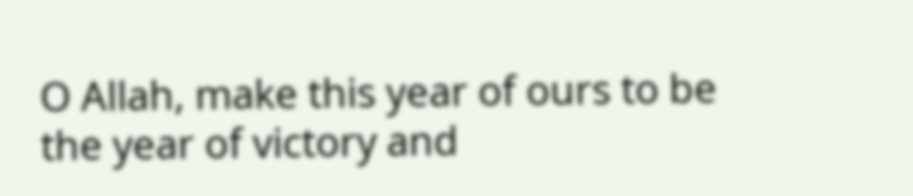O Allah, make this year of ours to be the year of victory and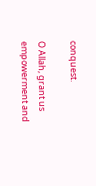conquest.

O Allah, grant us empowerment and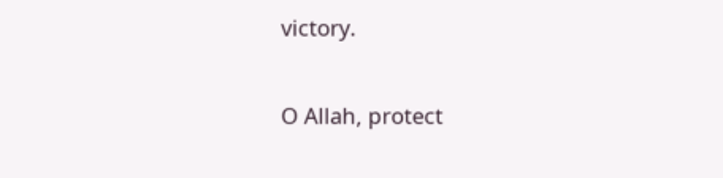victory.

O Allah, protect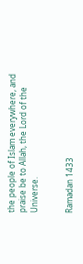the people of Islam everywhere, and praise be to Allah, the Lord of the Universe.


Ramadan 1433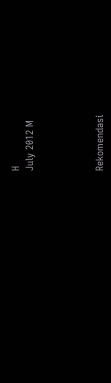H
July 2012 M




Rekomendasi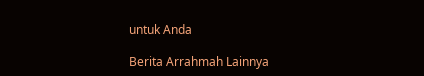untuk Anda

Berita Arrahmah Lainnya